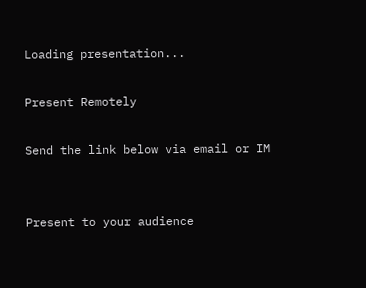Loading presentation...

Present Remotely

Send the link below via email or IM


Present to your audience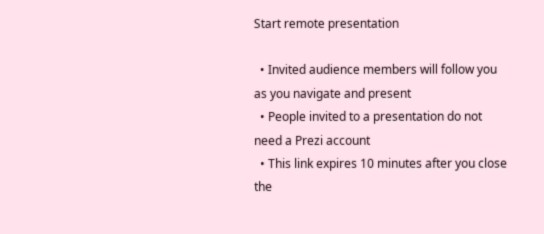Start remote presentation

  • Invited audience members will follow you as you navigate and present
  • People invited to a presentation do not need a Prezi account
  • This link expires 10 minutes after you close the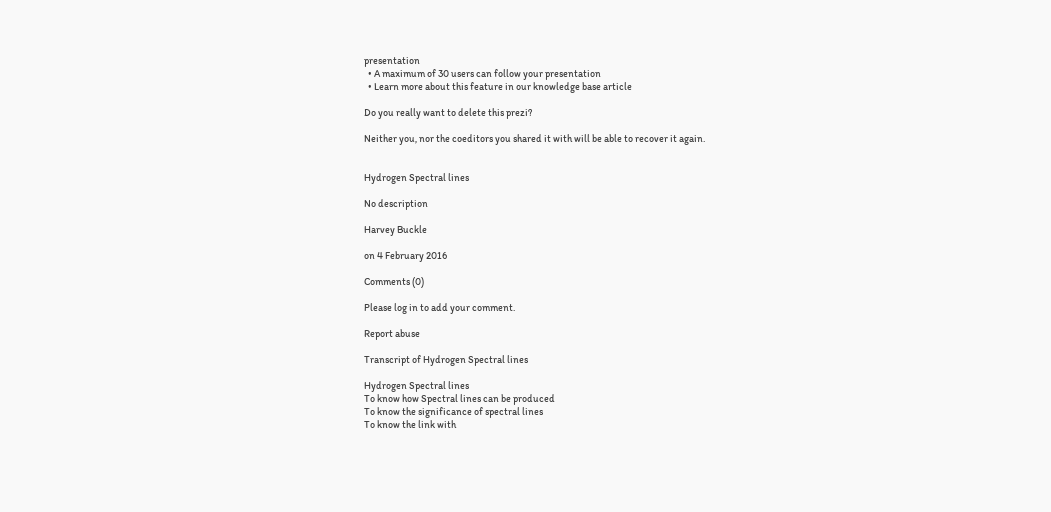presentation
  • A maximum of 30 users can follow your presentation
  • Learn more about this feature in our knowledge base article

Do you really want to delete this prezi?

Neither you, nor the coeditors you shared it with will be able to recover it again.


Hydrogen Spectral lines

No description

Harvey Buckle

on 4 February 2016

Comments (0)

Please log in to add your comment.

Report abuse

Transcript of Hydrogen Spectral lines

Hydrogen Spectral lines
To know how Spectral lines can be produced
To know the significance of spectral lines
To know the link with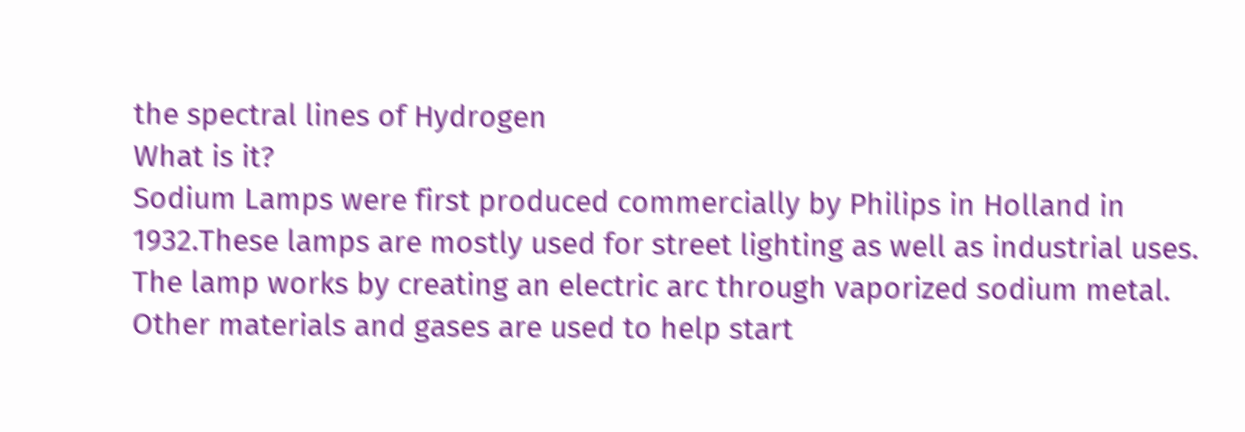the spectral lines of Hydrogen
What is it?
Sodium Lamps were first produced commercially by Philips in Holland in 1932.These lamps are mostly used for street lighting as well as industrial uses.
The lamp works by creating an electric arc through vaporized sodium metal. Other materials and gases are used to help start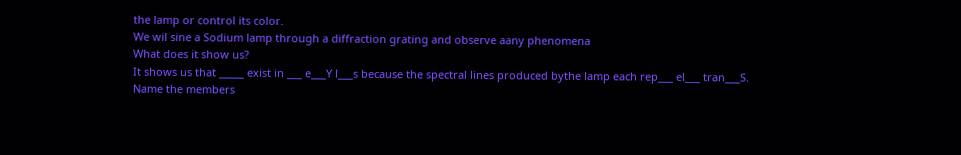the lamp or control its color.
We wil sine a Sodium lamp through a diffraction grating and observe aany phenomena
What does it show us?
It shows us that _____ exist in ___ e___Y l___s because the spectral lines produced bythe lamp each rep___ el___ tran___S.
Name the members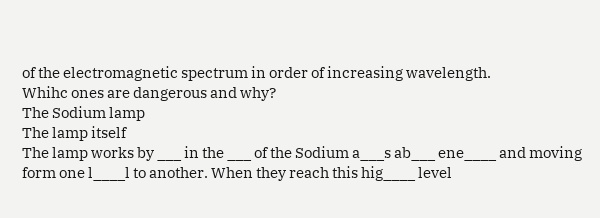of the electromagnetic spectrum in order of increasing wavelength.
Whihc ones are dangerous and why?
The Sodium lamp
The lamp itself
The lamp works by ___ in the ___ of the Sodium a___s ab___ ene____ and moving form one l____l to another. When they reach this hig____ level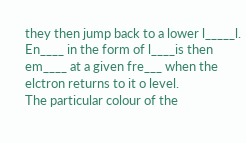they then jump back to a lower l_____l. En____ in the form of l____is then em____ at a given fre___ when the elctron returns to it o level.
The particular colour of the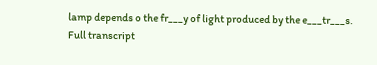lamp depends o the fr___y of light produced by the e___tr___s.
Full transcript